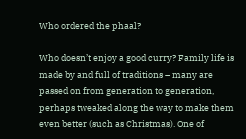Who ordered the phaal?

Who doesn’t enjoy a good curry? Family life is made by and full of traditions – many are passed on from generation to generation, perhaps tweaked along the way to make them even better (such as Christmas). One of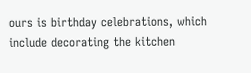ours is birthday celebrations, which include decorating the kitchen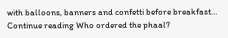with balloons, banners and confetti before breakfast… Continue reading Who ordered the phaal?